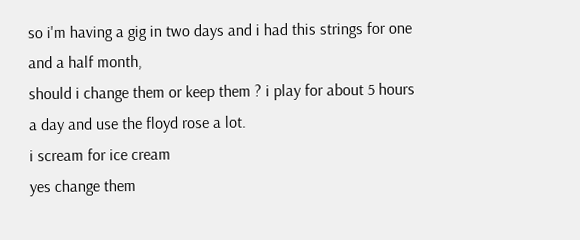so i'm having a gig in two days and i had this strings for one and a half month,
should i change them or keep them ? i play for about 5 hours a day and use the floyd rose a lot.
i scream for ice cream
yes change them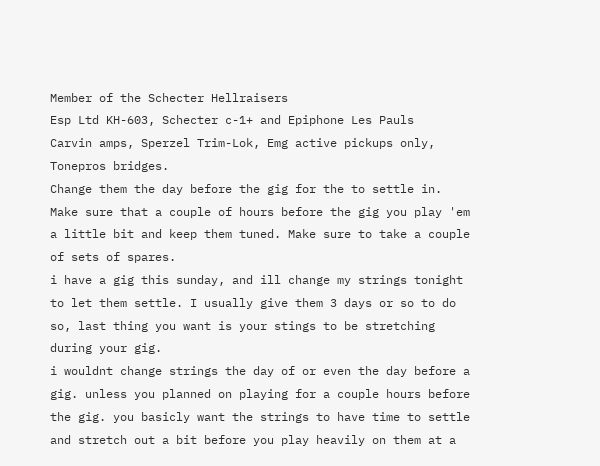Member of the Schecter Hellraisers
Esp Ltd KH-603, Schecter c-1+ and Epiphone Les Pauls
Carvin amps, Sperzel Trim-Lok, Emg active pickups only, Tonepros bridges.
Change them the day before the gig for the to settle in. Make sure that a couple of hours before the gig you play 'em a little bit and keep them tuned. Make sure to take a couple of sets of spares.
i have a gig this sunday, and ill change my strings tonight to let them settle. I usually give them 3 days or so to do so, last thing you want is your stings to be stretching during your gig.
i wouldnt change strings the day of or even the day before a gig. unless you planned on playing for a couple hours before the gig. you basicly want the strings to have time to settle and stretch out a bit before you play heavily on them at a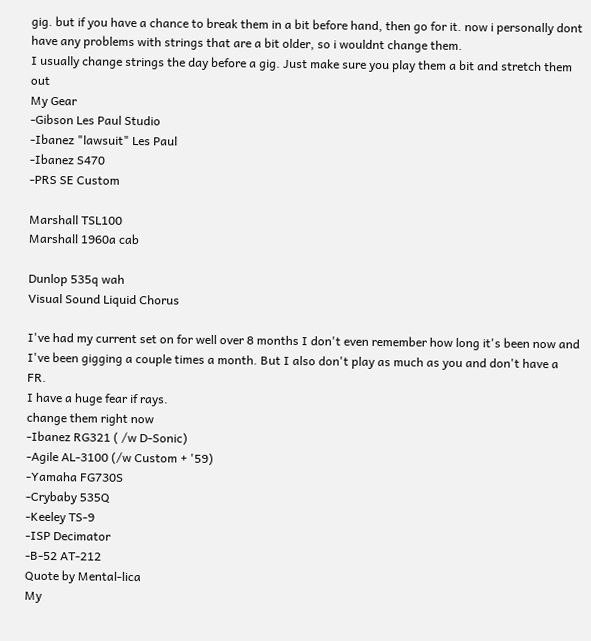gig. but if you have a chance to break them in a bit before hand, then go for it. now i personally dont have any problems with strings that are a bit older, so i wouldnt change them.
I usually change strings the day before a gig. Just make sure you play them a bit and stretch them out
My Gear
-Gibson Les Paul Studio
-Ibanez "lawsuit" Les Paul
-Ibanez S470
-PRS SE Custom

Marshall TSL100
Marshall 1960a cab

Dunlop 535q wah
Visual Sound Liquid Chorus

I've had my current set on for well over 8 months I don't even remember how long it's been now and I've been gigging a couple times a month. But I also don't play as much as you and don't have a FR.
I have a huge fear if rays.
change them right now
-Ibanez RG321 ( /w D-Sonic)
-Agile AL-3100 (/w Custom + '59)
-Yamaha FG730S
-Crybaby 535Q
-Keeley TS-9
-ISP Decimator
-B-52 AT-212
Quote by Mental-lica
My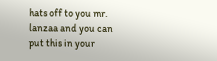hats off to you mr. lanzaa and you can put this in your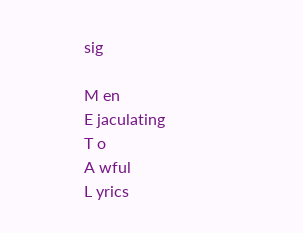sig

M en
E jaculating
T o
A wful
L yrics